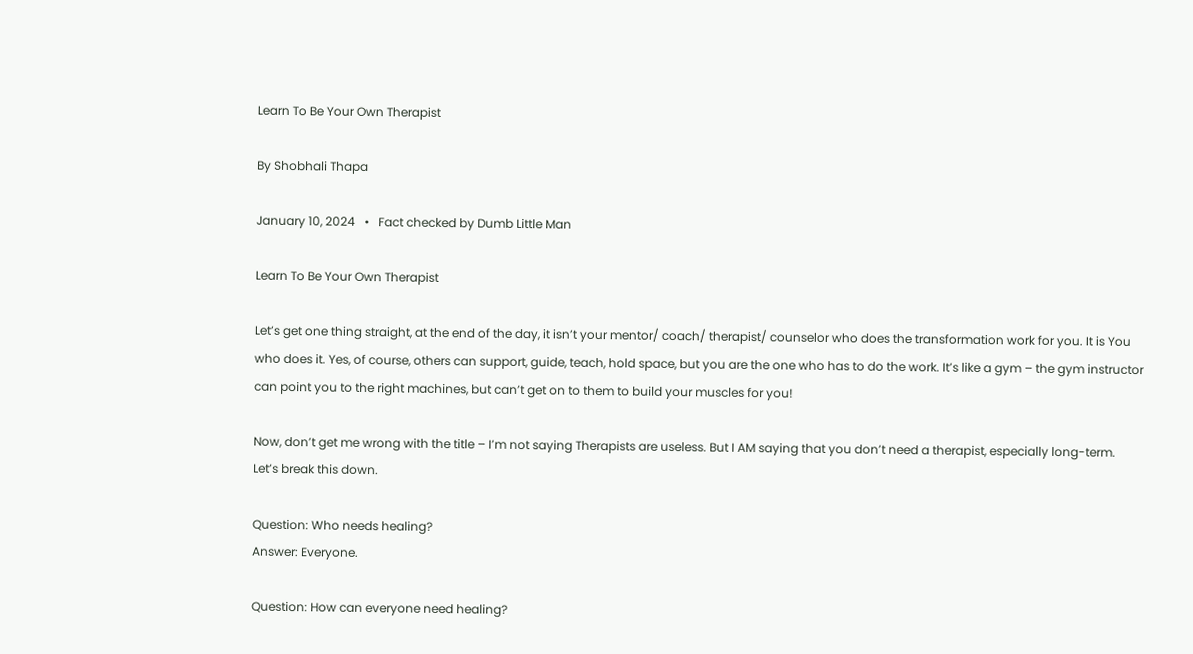Learn To Be Your Own Therapist

By Shobhali Thapa

January 10, 2024   •   Fact checked by Dumb Little Man

Learn To Be Your Own Therapist

Let’s get one thing straight, at the end of the day, it isn’t your mentor/ coach/ therapist/ counselor who does the transformation work for you. It is You who does it. Yes, of course, others can support, guide, teach, hold space, but you are the one who has to do the work. It’s like a gym – the gym instructor can point you to the right machines, but can’t get on to them to build your muscles for you!

Now, don’t get me wrong with the title – I’m not saying Therapists are useless. But I AM saying that you don’t need a therapist, especially long-term. Let’s break this down.

Question: Who needs healing?
Answer: Everyone.

Question: How can everyone need healing?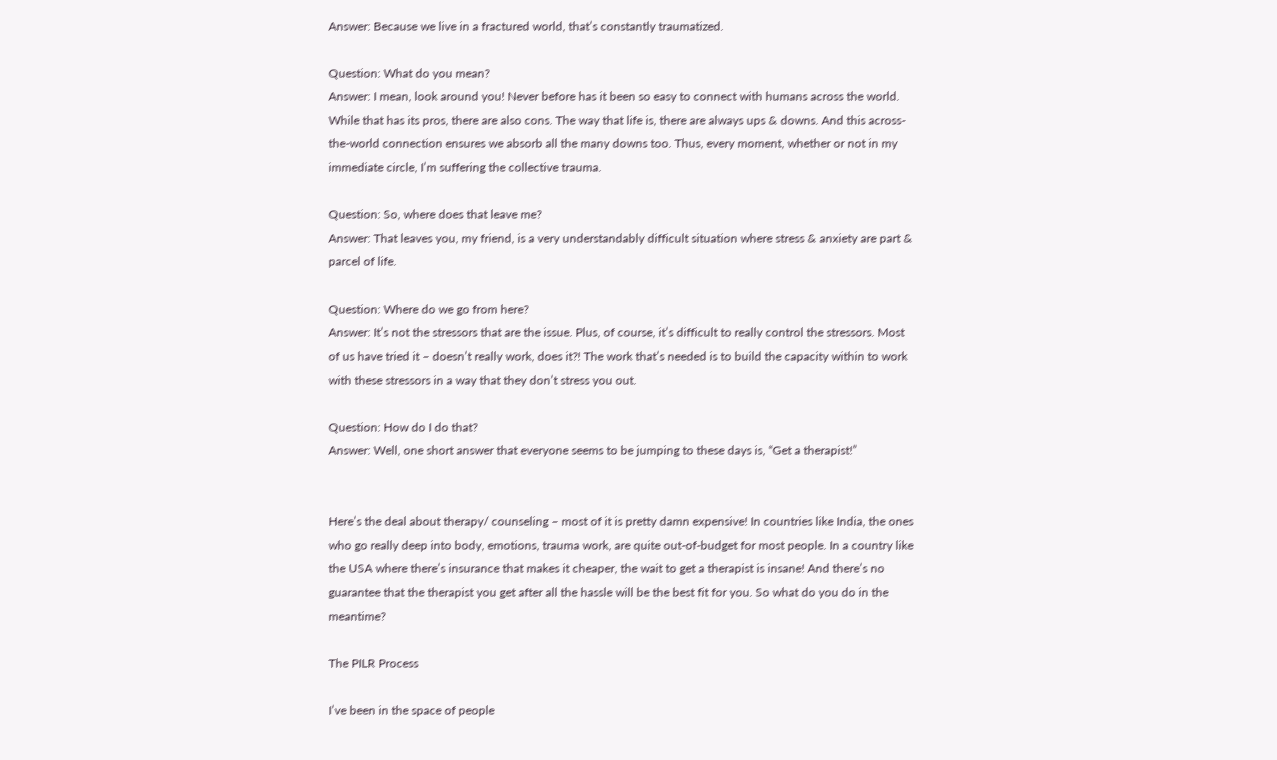Answer: Because we live in a fractured world, that’s constantly traumatized.

Question: What do you mean?
Answer: I mean, look around you! Never before has it been so easy to connect with humans across the world. While that has its pros, there are also cons. The way that life is, there are always ups & downs. And this across-the-world connection ensures we absorb all the many downs too. Thus, every moment, whether or not in my immediate circle, I’m suffering the collective trauma.

Question: So, where does that leave me?
Answer: That leaves you, my friend, is a very understandably difficult situation where stress & anxiety are part & parcel of life.

Question: Where do we go from here?
Answer: It’s not the stressors that are the issue. Plus, of course, it’s difficult to really control the stressors. Most of us have tried it – doesn’t really work, does it?! The work that’s needed is to build the capacity within to work with these stressors in a way that they don’t stress you out.

Question: How do I do that?
Answer: Well, one short answer that everyone seems to be jumping to these days is, “Get a therapist!”


Here’s the deal about therapy/ counseling – most of it is pretty damn expensive! In countries like India, the ones who go really deep into body, emotions, trauma work, are quite out-of-budget for most people. In a country like the USA where there’s insurance that makes it cheaper, the wait to get a therapist is insane! And there’s no guarantee that the therapist you get after all the hassle will be the best fit for you. So what do you do in the meantime?

The PILR Process

I’ve been in the space of people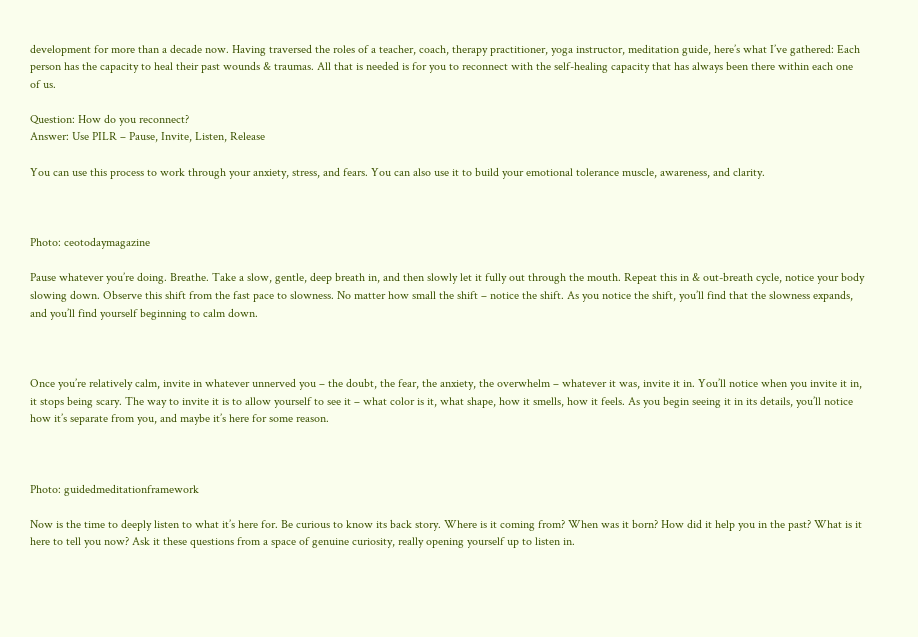development for more than a decade now. Having traversed the roles of a teacher, coach, therapy practitioner, yoga instructor, meditation guide, here’s what I’ve gathered: Each person has the capacity to heal their past wounds & traumas. All that is needed is for you to reconnect with the self-healing capacity that has always been there within each one of us.

Question: How do you reconnect?
Answer: Use PILR – Pause, Invite, Listen, Release

You can use this process to work through your anxiety, stress, and fears. You can also use it to build your emotional tolerance muscle, awareness, and clarity.



Photo: ceotodaymagazine

Pause whatever you’re doing. Breathe. Take a slow, gentle, deep breath in, and then slowly let it fully out through the mouth. Repeat this in & out-breath cycle, notice your body slowing down. Observe this shift from the fast pace to slowness. No matter how small the shift – notice the shift. As you notice the shift, you’ll find that the slowness expands, and you’ll find yourself beginning to calm down.



Once you’re relatively calm, invite in whatever unnerved you – the doubt, the fear, the anxiety, the overwhelm – whatever it was, invite it in. You’ll notice when you invite it in, it stops being scary. The way to invite it is to allow yourself to see it – what color is it, what shape, how it smells, how it feels. As you begin seeing it in its details, you’ll notice how it’s separate from you, and maybe it’s here for some reason.



Photo: guidedmeditationframework

Now is the time to deeply listen to what it’s here for. Be curious to know its back story. Where is it coming from? When was it born? How did it help you in the past? What is it here to tell you now? Ask it these questions from a space of genuine curiosity, really opening yourself up to listen in.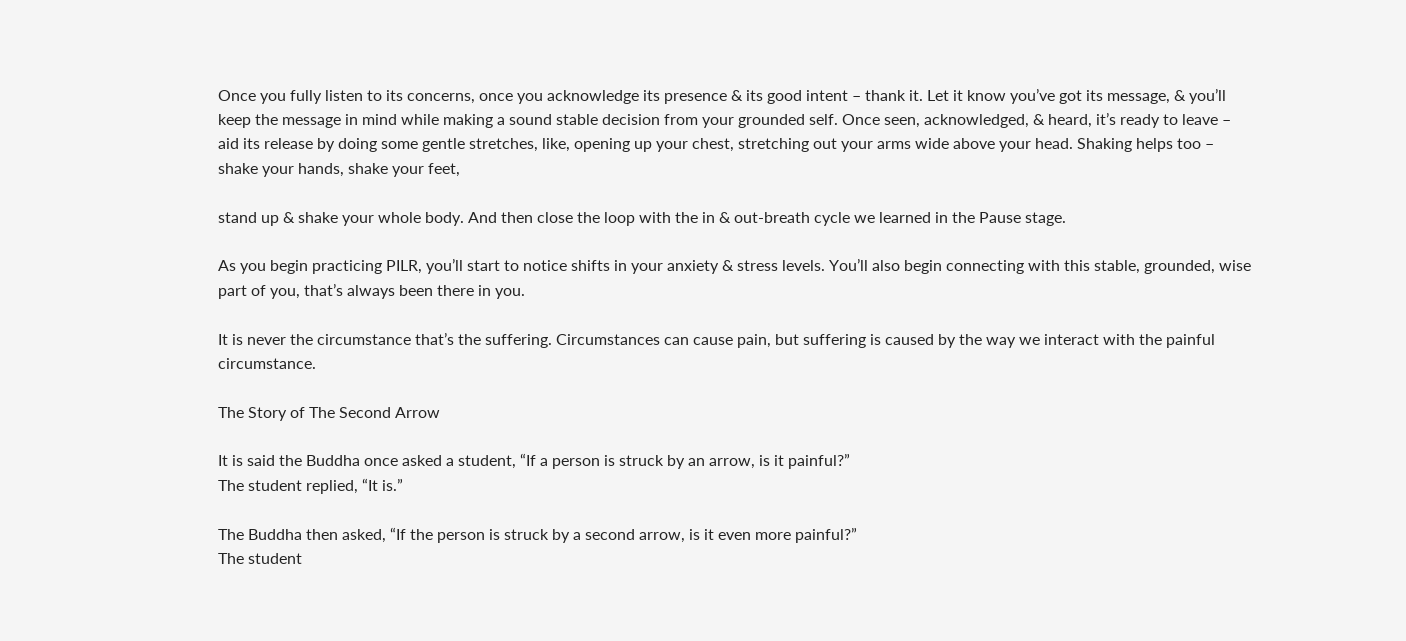Once you fully listen to its concerns, once you acknowledge its presence & its good intent – thank it. Let it know you’ve got its message, & you’ll keep the message in mind while making a sound stable decision from your grounded self. Once seen, acknowledged, & heard, it’s ready to leave – aid its release by doing some gentle stretches, like, opening up your chest, stretching out your arms wide above your head. Shaking helps too – shake your hands, shake your feet,

stand up & shake your whole body. And then close the loop with the in & out-breath cycle we learned in the Pause stage.

As you begin practicing PILR, you’ll start to notice shifts in your anxiety & stress levels. You’ll also begin connecting with this stable, grounded, wise part of you, that’s always been there in you.

It is never the circumstance that’s the suffering. Circumstances can cause pain, but suffering is caused by the way we interact with the painful circumstance.

The Story of The Second Arrow

It is said the Buddha once asked a student, “If a person is struck by an arrow, is it painful?”
The student replied, “It is.”

The Buddha then asked, “If the person is struck by a second arrow, is it even more painful?”
The student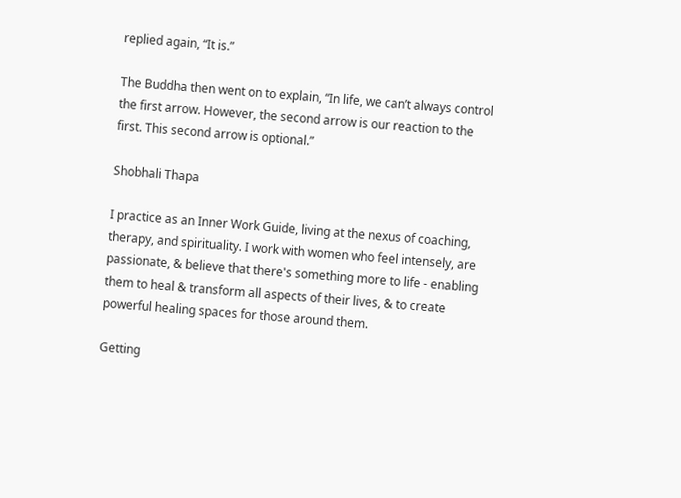replied again, “It is.”

The Buddha then went on to explain, “In life, we can’t always control the first arrow. However, the second arrow is our reaction to the first. This second arrow is optional.”

Shobhali Thapa

I practice as an Inner Work Guide, living at the nexus of coaching, therapy, and spirituality. I work with women who feel intensely, are passionate, & believe that there's something more to life - enabling them to heal & transform all aspects of their lives, & to create powerful healing spaces for those around them.

Getting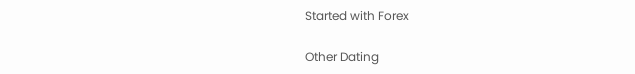Started with Forex

Other Dating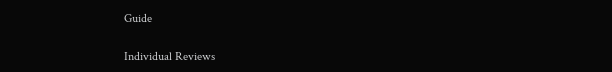Guide

Individual Reviews